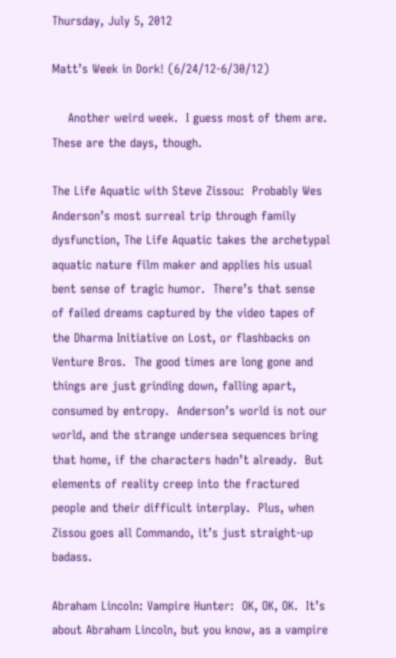Thursday, July 5, 2012

Matt’s Week in Dork! (6/24/12-6/30/12)

    Another weird week.  I guess most of them are.  These are the days, though.

The Life Aquatic with Steve Zissou:  Probably Wes Anderson’s most surreal trip through family dysfunction, The Life Aquatic takes the archetypal aquatic nature film maker and applies his usual bent sense of tragic humor.  There’s that sense of failed dreams captured by the video tapes of the Dharma Initiative on Lost, or flashbacks on Venture Bros.  The good times are long gone and things are just grinding down, falling apart, consumed by entropy.  Anderson’s world is not our world, and the strange undersea sequences bring that home, if the characters hadn’t already.  But elements of reality creep into the fractured people and their difficult interplay.  Plus, when Zissou goes all Commando, it’s just straight-up badass.

Abraham Lincoln: Vampire Hunter:  OK, OK, OK.  It’s about Abraham Lincoln, but you know, as a vampire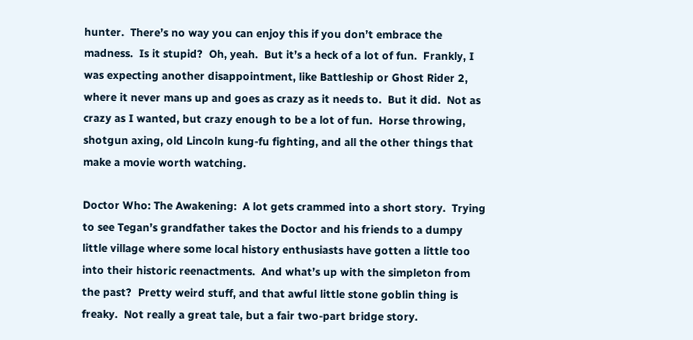hunter.  There’s no way you can enjoy this if you don’t embrace the madness.  Is it stupid?  Oh, yeah.  But it’s a heck of a lot of fun.  Frankly, I was expecting another disappointment, like Battleship or Ghost Rider 2, where it never mans up and goes as crazy as it needs to.  But it did.  Not as crazy as I wanted, but crazy enough to be a lot of fun.  Horse throwing, shotgun axing, old Lincoln kung-fu fighting, and all the other things that make a movie worth watching.

Doctor Who: The Awakening:  A lot gets crammed into a short story.  Trying to see Tegan’s grandfather takes the Doctor and his friends to a dumpy little village where some local history enthusiasts have gotten a little too into their historic reenactments.  And what’s up with the simpleton from the past?  Pretty weird stuff, and that awful little stone goblin thing is freaky.  Not really a great tale, but a fair two-part bridge story.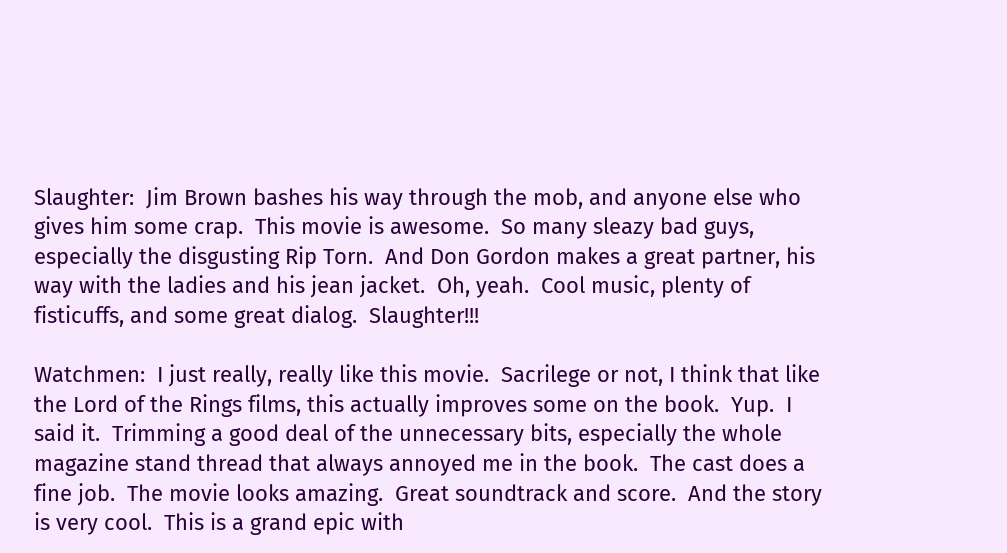Slaughter:  Jim Brown bashes his way through the mob, and anyone else who gives him some crap.  This movie is awesome.  So many sleazy bad guys, especially the disgusting Rip Torn.  And Don Gordon makes a great partner, his way with the ladies and his jean jacket.  Oh, yeah.  Cool music, plenty of fisticuffs, and some great dialog.  Slaughter!!!

Watchmen:  I just really, really like this movie.  Sacrilege or not, I think that like the Lord of the Rings films, this actually improves some on the book.  Yup.  I said it.  Trimming a good deal of the unnecessary bits, especially the whole magazine stand thread that always annoyed me in the book.  The cast does a fine job.  The movie looks amazing.  Great soundtrack and score.  And the story is very cool.  This is a grand epic with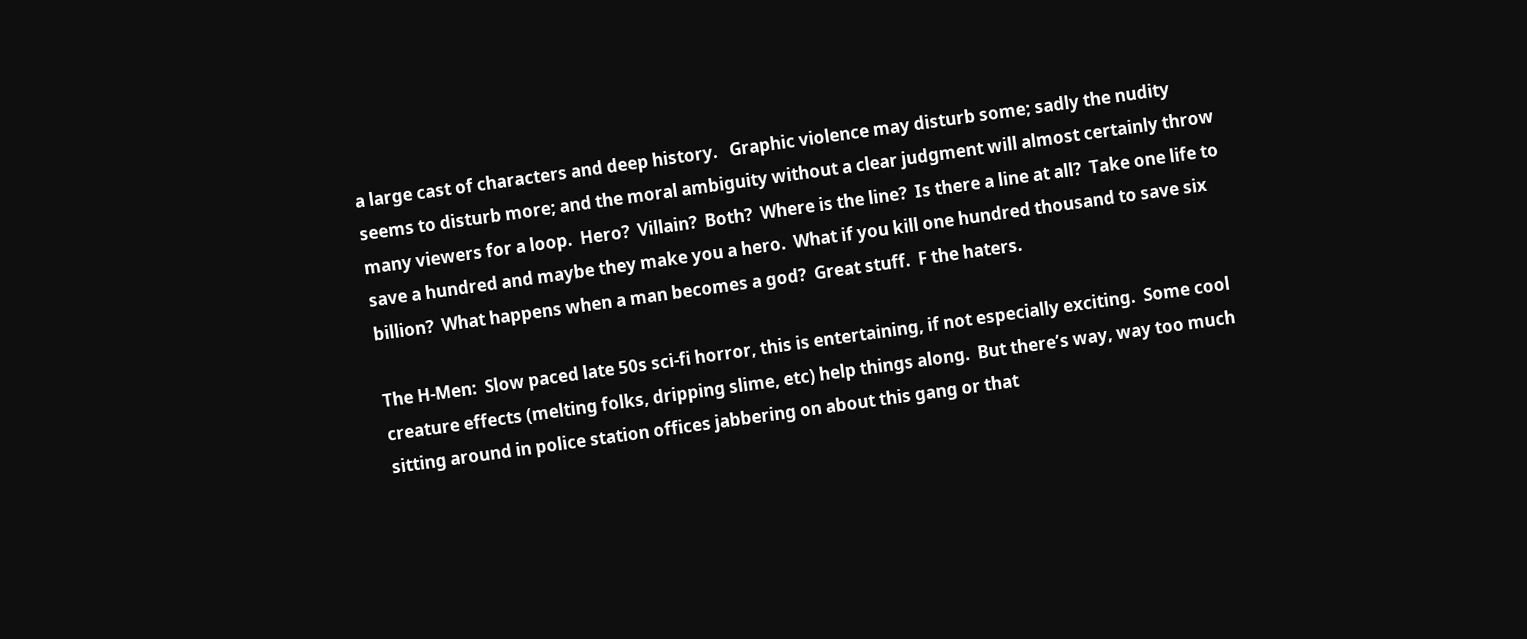a large cast of characters and deep history.   Graphic violence may disturb some; sadly the nudity seems to disturb more; and the moral ambiguity without a clear judgment will almost certainly throw many viewers for a loop.  Hero?  Villain?  Both?  Where is the line?  Is there a line at all?  Take one life to save a hundred and maybe they make you a hero.  What if you kill one hundred thousand to save six billion?  What happens when a man becomes a god?  Great stuff.  F the haters.

The H-Men:  Slow paced late 50s sci-fi horror, this is entertaining, if not especially exciting.  Some cool creature effects (melting folks, dripping slime, etc) help things along.  But there’s way, way too much sitting around in police station offices jabbering on about this gang or that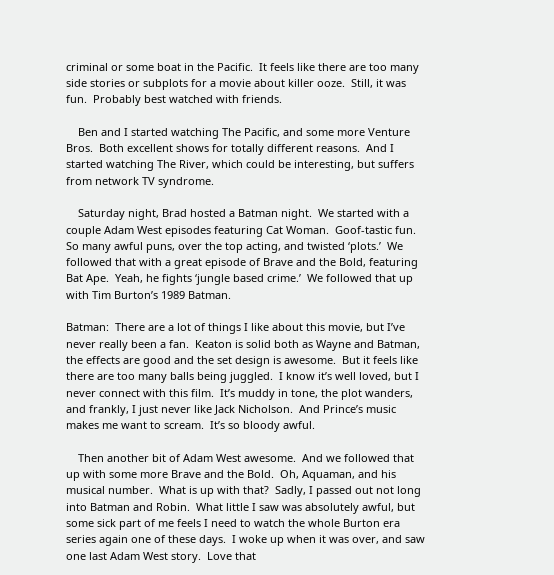criminal or some boat in the Pacific.  It feels like there are too many side stories or subplots for a movie about killer ooze.  Still, it was fun.  Probably best watched with friends.

    Ben and I started watching The Pacific, and some more Venture Bros.  Both excellent shows for totally different reasons.  And I started watching The River, which could be interesting, but suffers from network TV syndrome.

    Saturday night, Brad hosted a Batman night.  We started with a couple Adam West episodes featuring Cat Woman.  Goof-tastic fun.  So many awful puns, over the top acting, and twisted ‘plots.’  We followed that with a great episode of Brave and the Bold, featuring Bat Ape.  Yeah, he fights ‘jungle based crime.’  We followed that up with Tim Burton’s 1989 Batman.

Batman:  There are a lot of things I like about this movie, but I’ve never really been a fan.  Keaton is solid both as Wayne and Batman, the effects are good and the set design is awesome.  But it feels like there are too many balls being juggled.  I know it’s well loved, but I never connect with this film.  It’s muddy in tone, the plot wanders, and frankly, I just never like Jack Nicholson.  And Prince’s music makes me want to scream.  It’s so bloody awful.

    Then another bit of Adam West awesome.  And we followed that up with some more Brave and the Bold.  Oh, Aquaman, and his musical number.  What is up with that?  Sadly, I passed out not long into Batman and Robin.  What little I saw was absolutely awful, but some sick part of me feels I need to watch the whole Burton era series again one of these days.  I woke up when it was over, and saw one last Adam West story.  Love that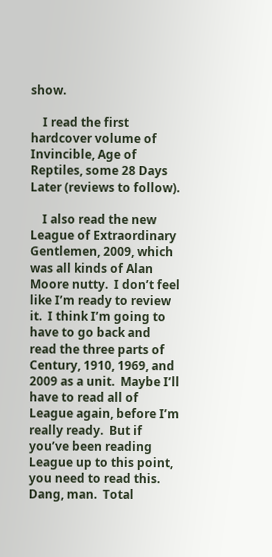show.

    I read the first hardcover volume of Invincible, Age of Reptiles, some 28 Days Later (reviews to follow).

    I also read the new League of Extraordinary Gentlemen, 2009, which was all kinds of Alan Moore nutty.  I don’t feel like I’m ready to review it.  I think I’m going to have to go back and read the three parts of Century, 1910, 1969, and 2009 as a unit.  Maybe I’ll have to read all of League again, before I’m really ready.  But if you’ve been reading League up to this point, you need to read this.
Dang, man.  Total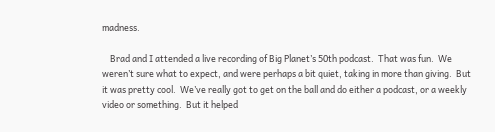madness.

    Brad and I attended a live recording of Big Planet’s 50th podcast.  That was fun.  We weren’t sure what to expect, and were perhaps a bit quiet, taking in more than giving.  But it was pretty cool.  We’ve really got to get on the ball and do either a podcast, or a weekly video or something.  But it helped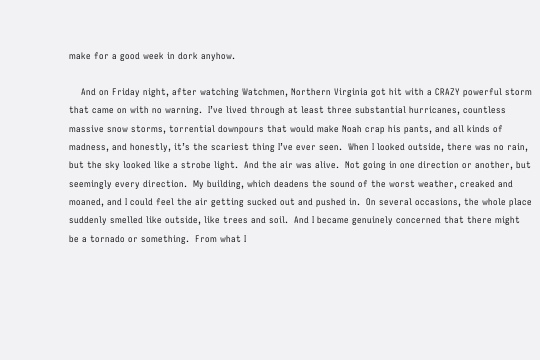make for a good week in dork anyhow.

    And on Friday night, after watching Watchmen, Northern Virginia got hit with a CRAZY powerful storm that came on with no warning.  I’ve lived through at least three substantial hurricanes, countless massive snow storms, torrential downpours that would make Noah crap his pants, and all kinds of madness, and honestly, it’s the scariest thing I’ve ever seen.  When I looked outside, there was no rain, but the sky looked like a strobe light.  And the air was alive.  Not going in one direction or another, but seemingly every direction.  My building, which deadens the sound of the worst weather, creaked and moaned, and I could feel the air getting sucked out and pushed in.  On several occasions, the whole place suddenly smelled like outside, like trees and soil.  And I became genuinely concerned that there might be a tornado or something.  From what I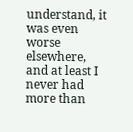understand, it was even worse elsewhere, and at least I never had more than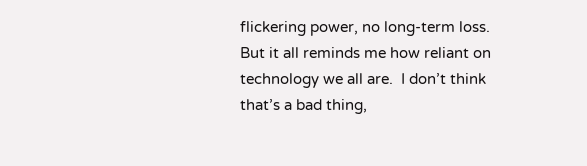flickering power, no long-term loss.  But it all reminds me how reliant on technology we all are.  I don’t think that’s a bad thing,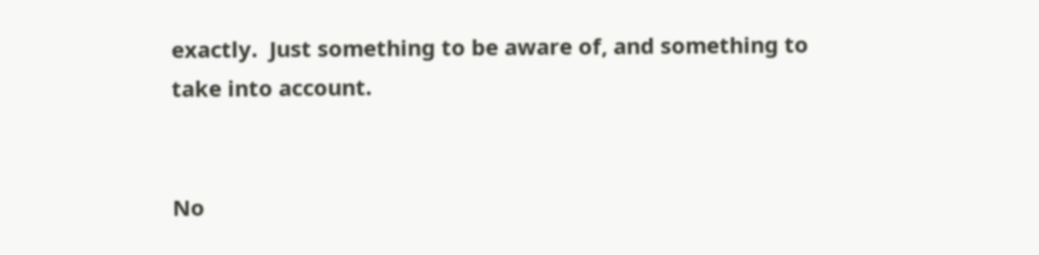exactly.  Just something to be aware of, and something to take into account.


No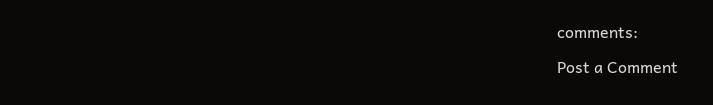comments:

Post a Comment